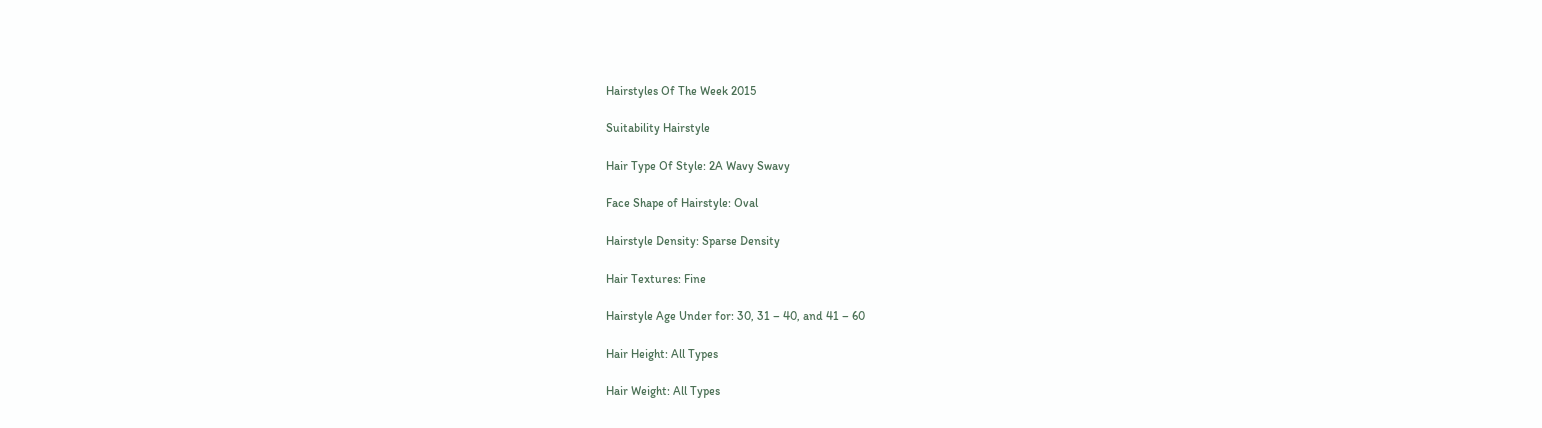Hairstyles Of The Week 2015

Suitability Hairstyle

Hair Type Of Style: 2A Wavy Swavy

Face Shape of Hairstyle: Oval

Hairstyle Density: Sparse Density

Hair Textures: Fine

Hairstyle Age Under for: 30, 31 – 40, and 41 – 60

Hair Height: All Types

Hair Weight: All Types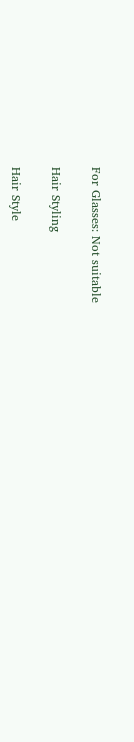For Glasses: Not suitable

Hair Styling

Hair Style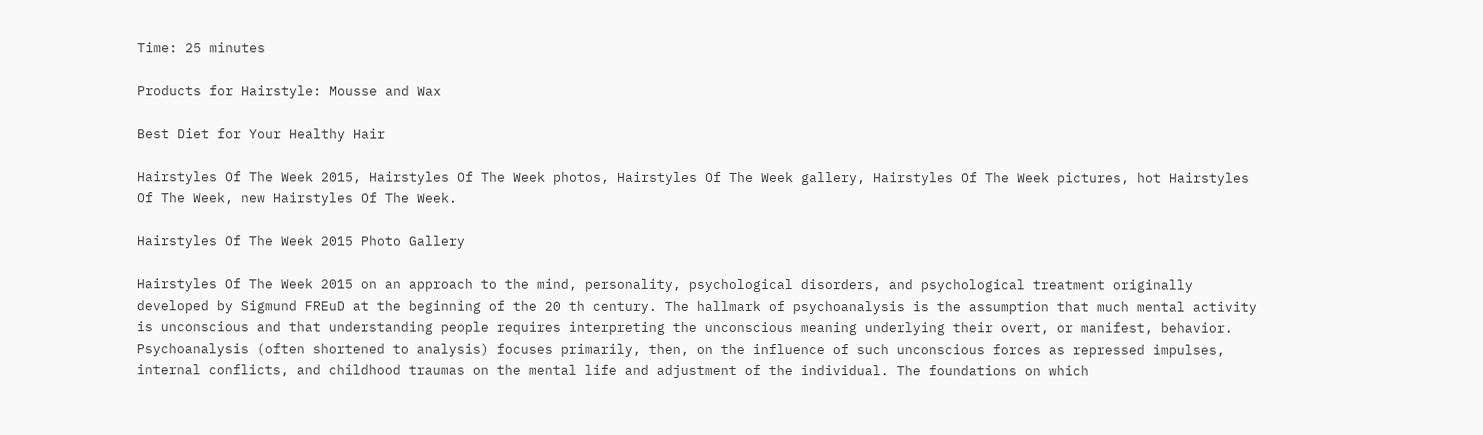Time: 25 minutes

Products for Hairstyle: Mousse and Wax

Best Diet for Your Healthy Hair

Hairstyles Of The Week 2015, Hairstyles Of The Week photos, Hairstyles Of The Week gallery, Hairstyles Of The Week pictures, hot Hairstyles Of The Week, new Hairstyles Of The Week.

Hairstyles Of The Week 2015 Photo Gallery

Hairstyles Of The Week 2015 on an approach to the mind, personality, psychological disorders, and psychological treatment originally developed by Sigmund FREuD at the beginning of the 20 th century. The hallmark of psychoanalysis is the assumption that much mental activity is unconscious and that understanding people requires interpreting the unconscious meaning underlying their overt, or manifest, behavior. Psychoanalysis (often shortened to analysis) focuses primarily, then, on the influence of such unconscious forces as repressed impulses, internal conflicts, and childhood traumas on the mental life and adjustment of the individual. The foundations on which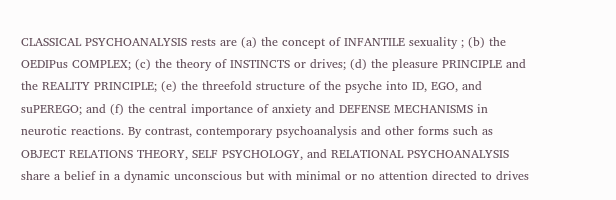CLASSICAL PSYCHOANALYSIS rests are (a) the concept of INFANTILE sexuality ; (b) the OEDIPus COMPLEX; (c) the theory of INSTINCTS or drives; (d) the pleasure PRINCIPLE and the REALITY PRINCIPLE; (e) the threefold structure of the psyche into ID, EGO, and suPEREGO; and (f) the central importance of anxiety and DEFENSE MECHANISMS in neurotic reactions. By contrast, contemporary psychoanalysis and other forms such as OBJECT RELATIONS THEORY, SELF PSYCHOLOGY, and RELATIONAL PSYCHOANALYSIS share a belief in a dynamic unconscious but with minimal or no attention directed to drives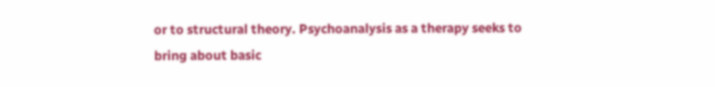or to structural theory. Psychoanalysis as a therapy seeks to bring about basic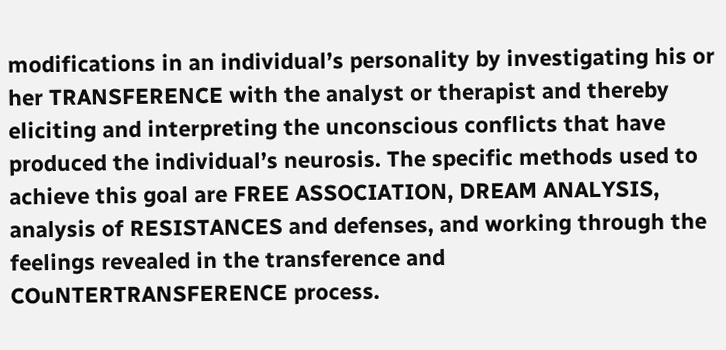modifications in an individual’s personality by investigating his or her TRANSFERENCE with the analyst or therapist and thereby eliciting and interpreting the unconscious conflicts that have produced the individual’s neurosis. The specific methods used to achieve this goal are FREE ASSOCIATION, DREAM ANALYSIS, analysis of RESISTANCES and defenses, and working through the feelings revealed in the transference and COuNTERTRANSFERENCE process.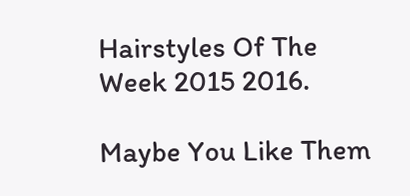Hairstyles Of The Week 2015 2016.

Maybe You Like Them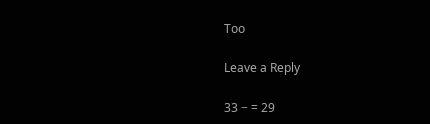Too

Leave a Reply

33 − = 29